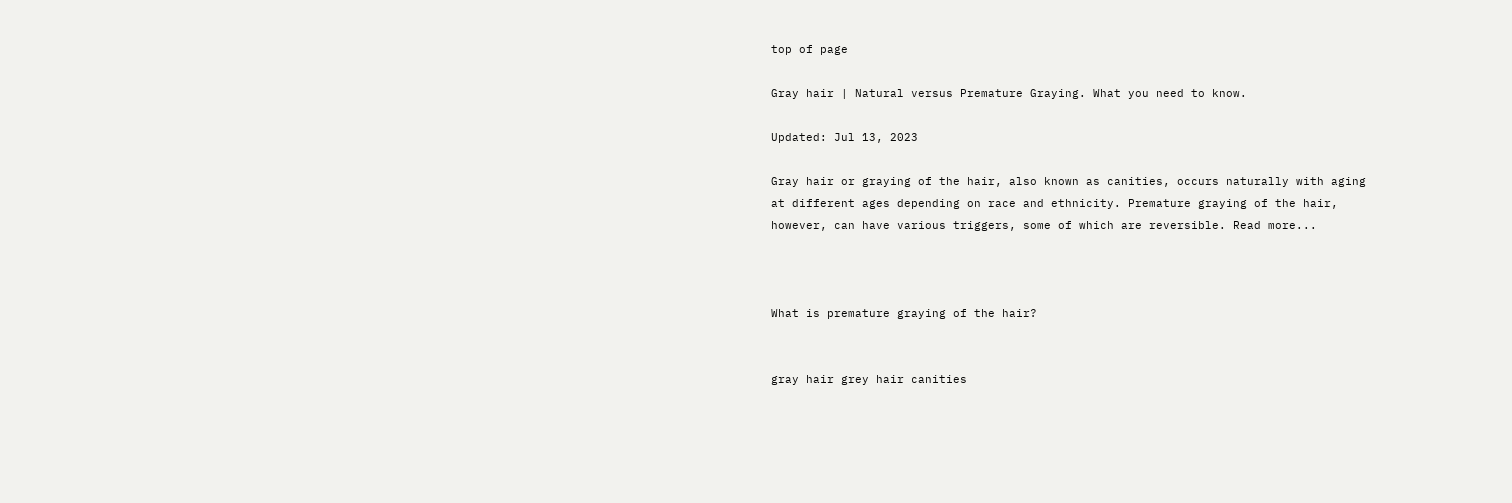top of page

Gray hair | Natural versus Premature Graying. What you need to know.

Updated: Jul 13, 2023

Gray hair or graying of the hair, also known as canities, occurs naturally with aging at different ages depending on race and ethnicity. Premature graying of the hair, however, can have various triggers, some of which are reversible. Read more...



What is premature graying of the hair?


gray hair grey hair canities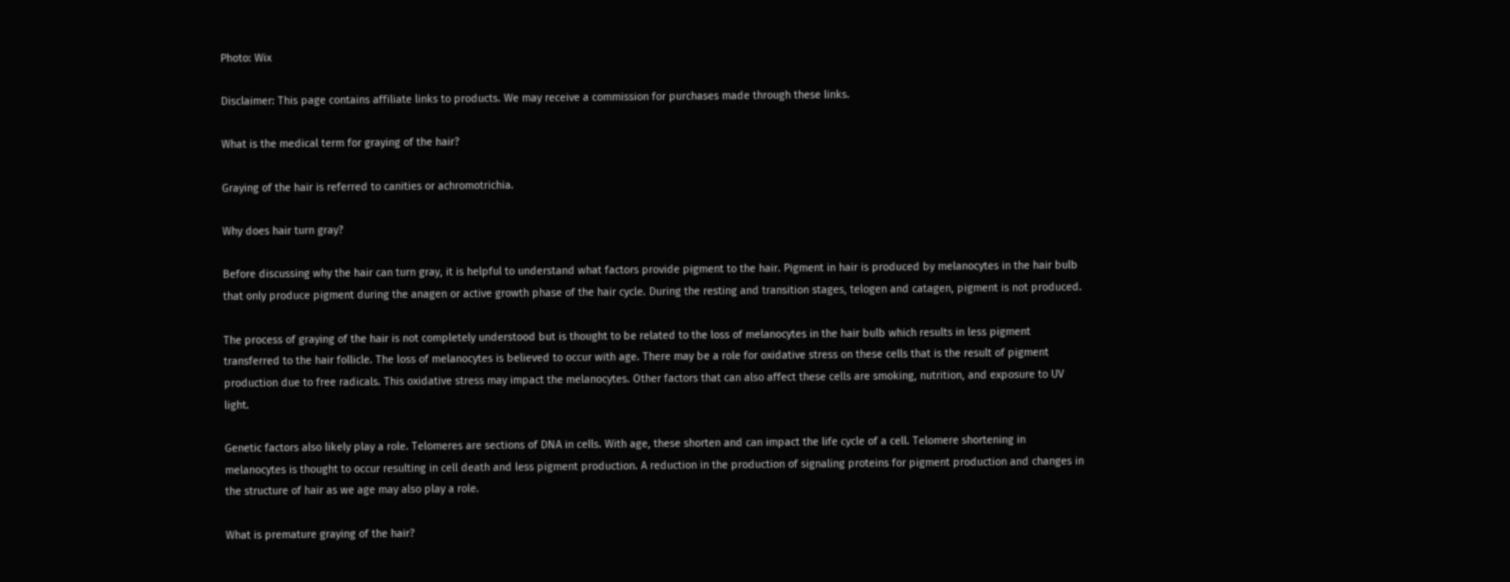Photo: Wix

Disclaimer: This page contains affiliate links to products. We may receive a commission for purchases made through these links.

What is the medical term for graying of the hair?

Graying of the hair is referred to canities or achromotrichia.

Why does hair turn gray?

Before discussing why the hair can turn gray, it is helpful to understand what factors provide pigment to the hair. Pigment in hair is produced by melanocytes in the hair bulb that only produce pigment during the anagen or active growth phase of the hair cycle. During the resting and transition stages, telogen and catagen, pigment is not produced.

The process of graying of the hair is not completely understood but is thought to be related to the loss of melanocytes in the hair bulb which results in less pigment transferred to the hair follicle. The loss of melanocytes is believed to occur with age. There may be a role for oxidative stress on these cells that is the result of pigment production due to free radicals. This oxidative stress may impact the melanocytes. Other factors that can also affect these cells are smoking, nutrition, and exposure to UV light.

Genetic factors also likely play a role. Telomeres are sections of DNA in cells. With age, these shorten and can impact the life cycle of a cell. Telomere shortening in melanocytes is thought to occur resulting in cell death and less pigment production. A reduction in the production of signaling proteins for pigment production and changes in the structure of hair as we age may also play a role.

What is premature graying of the hair?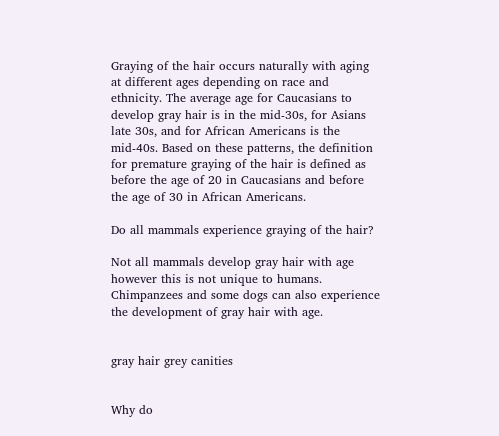Graying of the hair occurs naturally with aging at different ages depending on race and ethnicity. The average age for Caucasians to develop gray hair is in the mid-30s, for Asians late 30s, and for African Americans is the mid-40s. Based on these patterns, the definition for premature graying of the hair is defined as before the age of 20 in Caucasians and before the age of 30 in African Americans.

Do all mammals experience graying of the hair?

Not all mammals develop gray hair with age however this is not unique to humans. Chimpanzees and some dogs can also experience the development of gray hair with age.


gray hair grey canities


Why do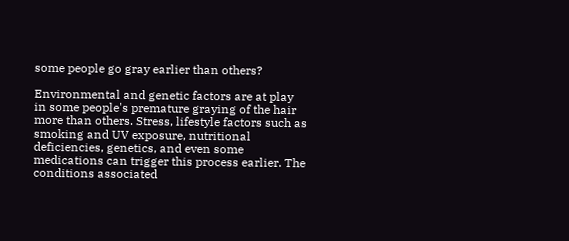some people go gray earlier than others?

Environmental and genetic factors are at play in some people's premature graying of the hair more than others. Stress, lifestyle factors such as smoking and UV exposure, nutritional deficiencies, genetics, and even some medications can trigger this process earlier. The conditions associated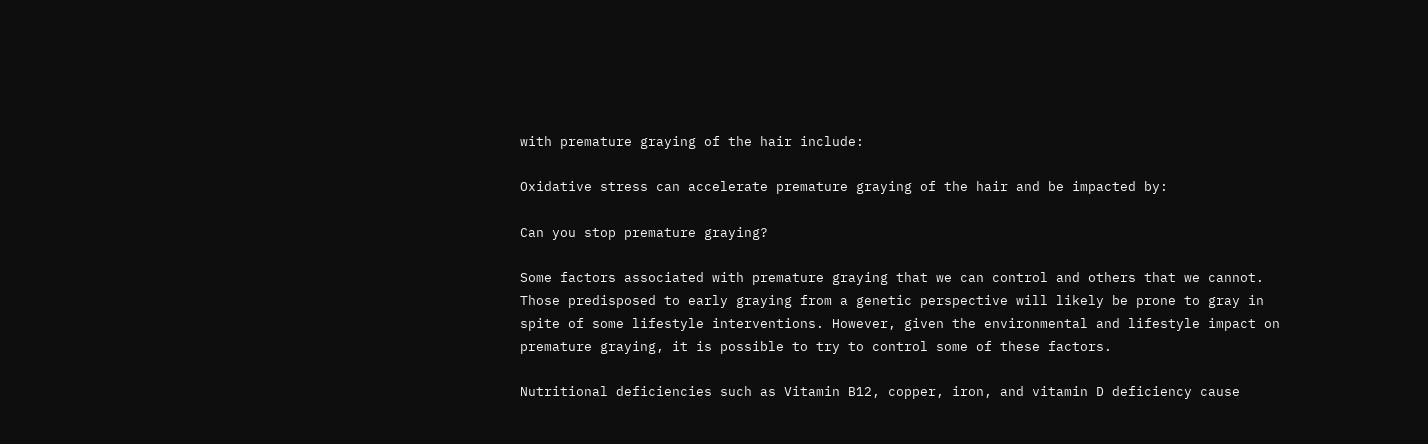with premature graying of the hair include:

Oxidative stress can accelerate premature graying of the hair and be impacted by:

Can you stop premature graying?

Some factors associated with premature graying that we can control and others that we cannot. Those predisposed to early graying from a genetic perspective will likely be prone to gray in spite of some lifestyle interventions. However, given the environmental and lifestyle impact on premature graying, it is possible to try to control some of these factors.

Nutritional deficiencies such as Vitamin B12, copper, iron, and vitamin D deficiency cause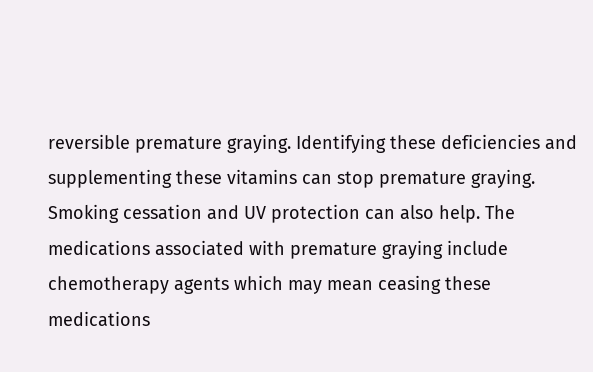reversible premature graying. Identifying these deficiencies and supplementing these vitamins can stop premature graying. Smoking cessation and UV protection can also help. The medications associated with premature graying include chemotherapy agents which may mean ceasing these medications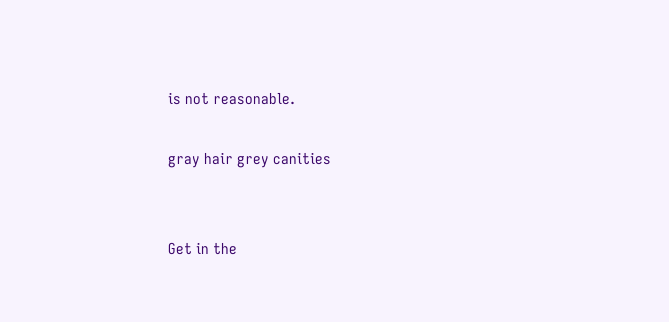is not reasonable.

gray hair grey canities


Get in the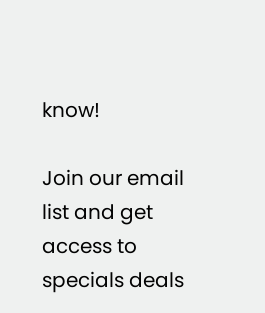know!

Join our email list and get access to specials deals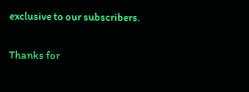exclusive to our subscribers.

Thanks for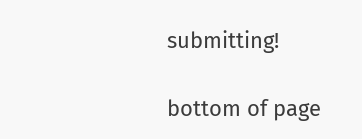submitting!

bottom of page